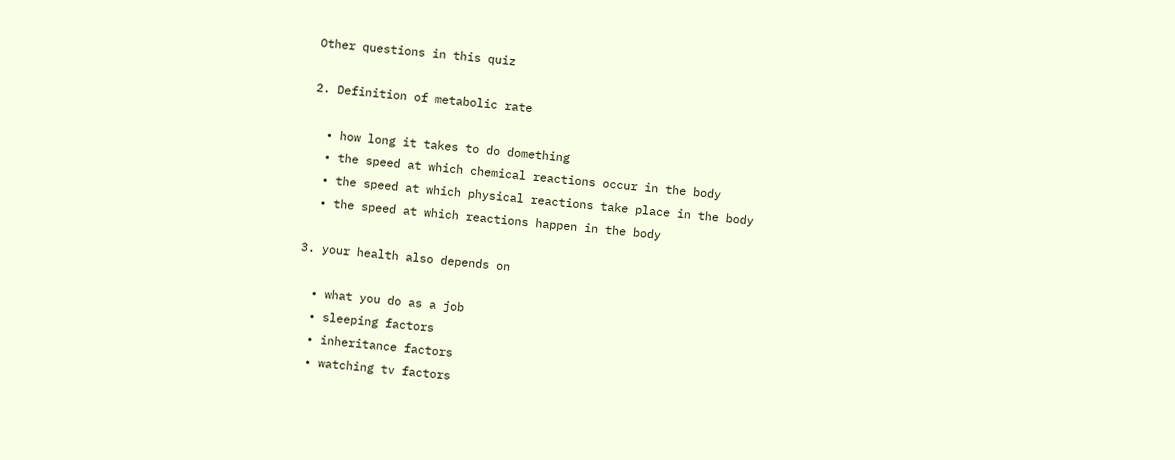Other questions in this quiz

2. Definition of metabolic rate

  • how long it takes to do domething
  • the speed at which chemical reactions occur in the body
  • the speed at which physical reactions take place in the body
  • the speed at which reactions happen in the body

3. your health also depends on

  • what you do as a job
  • sleeping factors
  • inheritance factors
  • watching tv factors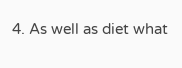4. As well as diet what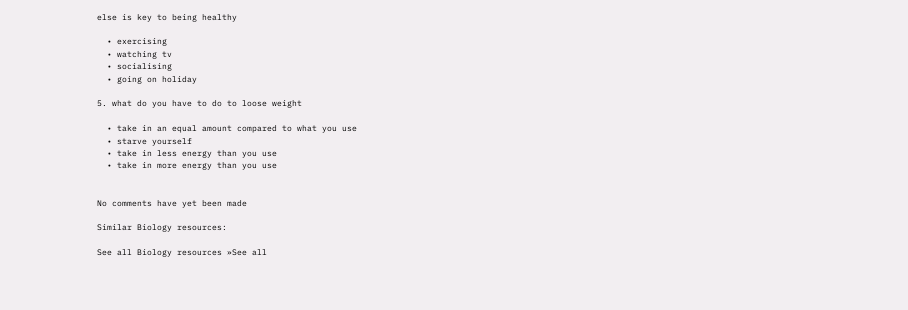else is key to being healthy

  • exercising
  • watching tv
  • socialising
  • going on holiday

5. what do you have to do to loose weight

  • take in an equal amount compared to what you use
  • starve yourself
  • take in less energy than you use
  • take in more energy than you use


No comments have yet been made

Similar Biology resources:

See all Biology resources »See all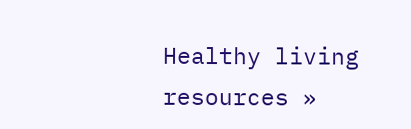Healthy living resources »